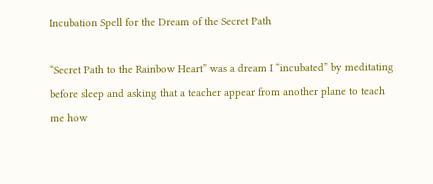Incubation Spell for the Dream of the Secret Path

“Secret Path to the Rainbow Heart” was a dream I “incubated” by meditating before sleep and asking that a teacher appear from another plane to teach me how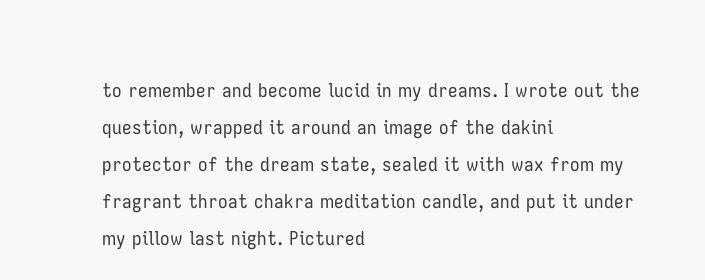to remember and become lucid in my dreams. I wrote out the question, wrapped it around an image of the dakini protector of the dream state, sealed it with wax from my fragrant throat chakra meditation candle, and put it under my pillow last night. Pictured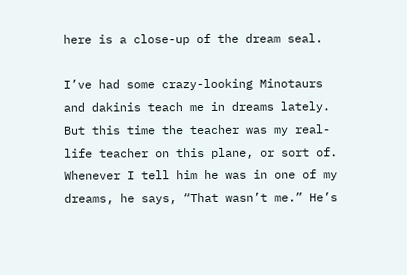here is a close-up of the dream seal.

I’ve had some crazy-looking Minotaurs and dakinis teach me in dreams lately. But this time the teacher was my real-life teacher on this plane, or sort of. Whenever I tell him he was in one of my dreams, he says, “That wasn’t me.” He’s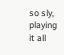so sly, playing it all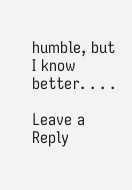humble, but I know better. . . .

Leave a Reply